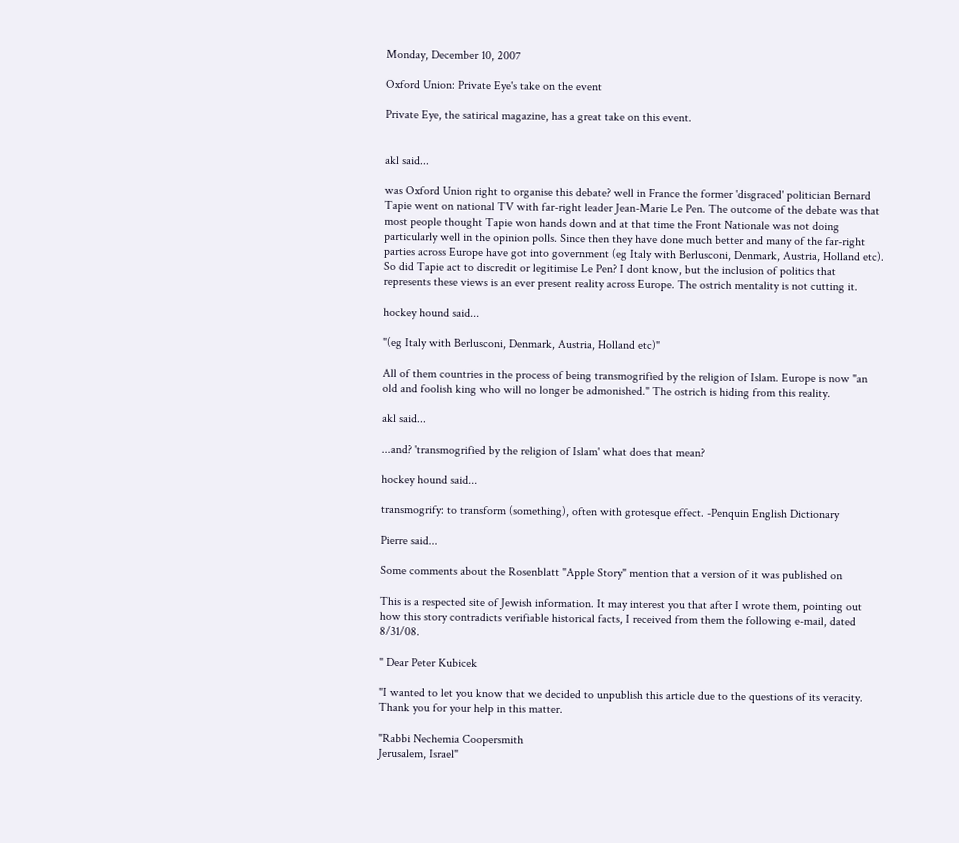Monday, December 10, 2007

Oxford Union: Private Eye's take on the event

Private Eye, the satirical magazine, has a great take on this event.


akl said...

was Oxford Union right to organise this debate? well in France the former 'disgraced' politician Bernard Tapie went on national TV with far-right leader Jean-Marie Le Pen. The outcome of the debate was that most people thought Tapie won hands down and at that time the Front Nationale was not doing particularly well in the opinion polls. Since then they have done much better and many of the far-right parties across Europe have got into government (eg Italy with Berlusconi, Denmark, Austria, Holland etc). So did Tapie act to discredit or legitimise Le Pen? I dont know, but the inclusion of politics that represents these views is an ever present reality across Europe. The ostrich mentality is not cutting it.

hockey hound said...

"(eg Italy with Berlusconi, Denmark, Austria, Holland etc)"

All of them countries in the process of being transmogrified by the religion of Islam. Europe is now "an old and foolish king who will no longer be admonished." The ostrich is hiding from this reality.

akl said...

...and? 'transmogrified by the religion of Islam' what does that mean?

hockey hound said...

transmogrify: to transform (something), often with grotesque effect. -Penquin English Dictionary

Pierre said...

Some comments about the Rosenblatt "Apple Story" mention that a version of it was published on

This is a respected site of Jewish information. It may interest you that after I wrote them, pointing out how this story contradicts verifiable historical facts, I received from them the following e-mail, dated 8/31/08.

" Dear Peter Kubicek

"I wanted to let you know that we decided to unpublish this article due to the questions of its veracity. Thank you for your help in this matter.

"Rabbi Nechemia Coopersmith
Jerusalem, Israel"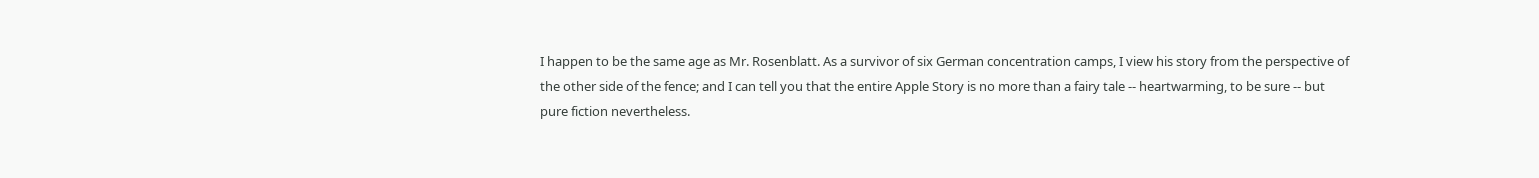I happen to be the same age as Mr. Rosenblatt. As a survivor of six German concentration camps, I view his story from the perspective of the other side of the fence; and I can tell you that the entire Apple Story is no more than a fairy tale -- heartwarming, to be sure -- but pure fiction nevertheless.